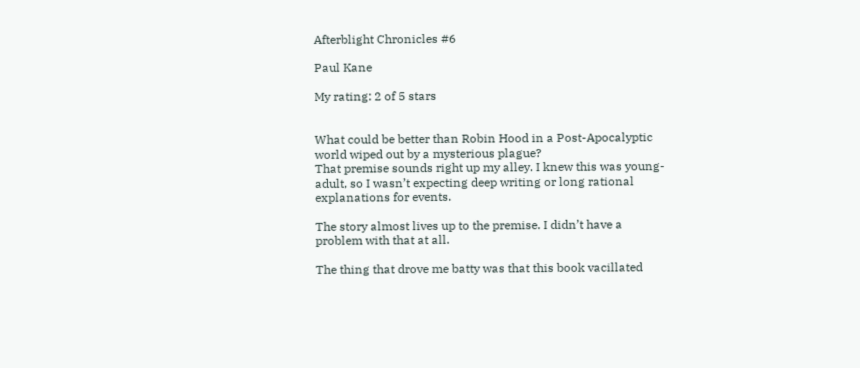Afterblight Chronicles #6

Paul Kane

My rating: 2 of 5 stars


What could be better than Robin Hood in a Post-Apocalyptic world wiped out by a mysterious plague?
That premise sounds right up my alley. I knew this was young-adult, so I wasn’t expecting deep writing or long rational explanations for events.

The story almost lives up to the premise. I didn’t have a problem with that at all.

The thing that drove me batty was that this book vacillated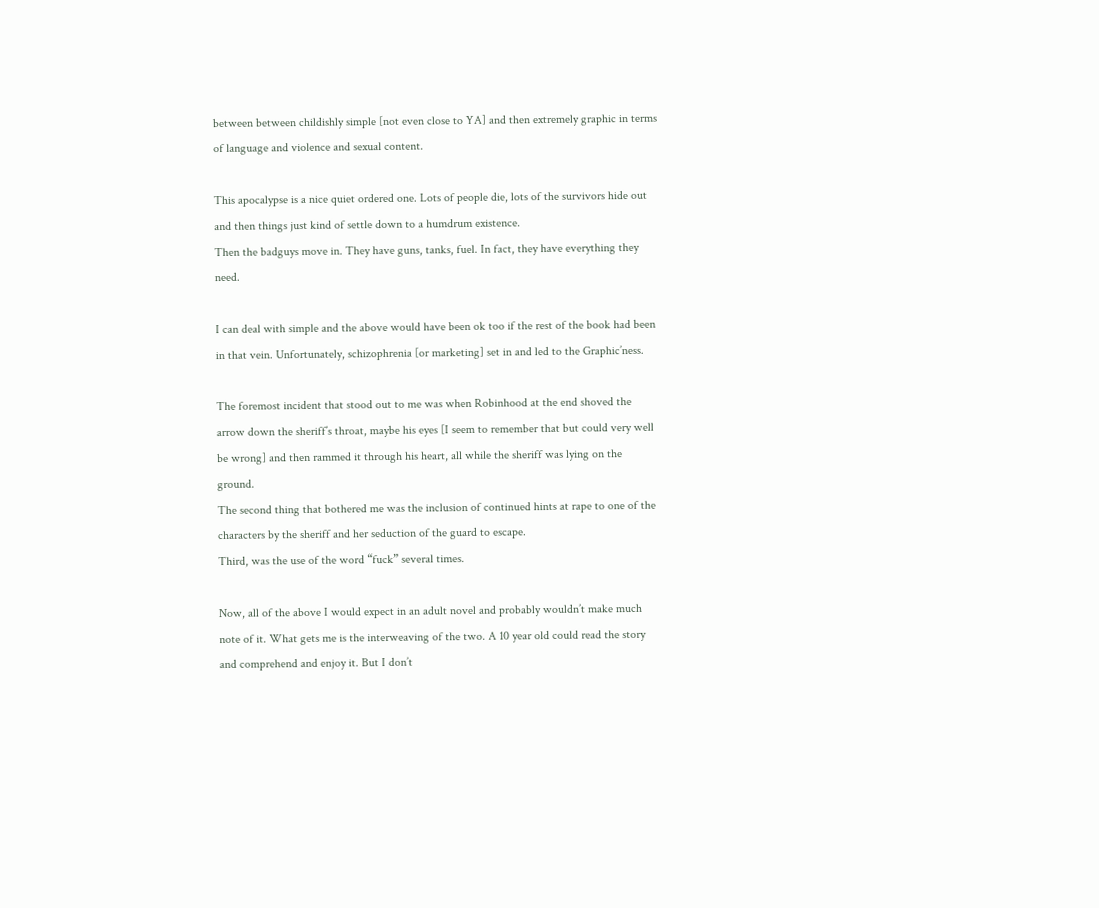between between childishly simple [not even close to YA] and then extremely graphic in terms of language and violence and sexual content.

This apocalypse is a nice quiet ordered one. Lots of people die, lots of the survivors hide out and then things just kind of settle down to a humdrum existence.
Then the badguys move in. They have guns, tanks, fuel. In fact, they have everything they need.

I can deal with simple and the above would have been ok too if the rest of the book had been in that vein. Unfortunately, schizophrenia [or marketing] set in and led to the Graphic’ness.

The foremost incident that stood out to me was when Robinhood at the end shoved the arrow down the sheriff’s throat, maybe his eyes [I seem to remember that but could very well be wrong] and then rammed it through his heart, all while the sheriff was lying on the ground.
The second thing that bothered me was the inclusion of continued hints at rape to one of the characters by the sheriff and her seduction of the guard to escape.
Third, was the use of the word “fuck” several times.

Now, all of the above I would expect in an adult novel and probably wouldn’t make much note of it. What gets me is the interweaving of the two. A 10 year old could read the story and comprehend and enjoy it. But I don’t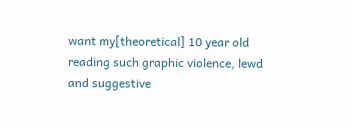want my[theoretical] 10 year old reading such graphic violence, lewd and suggestive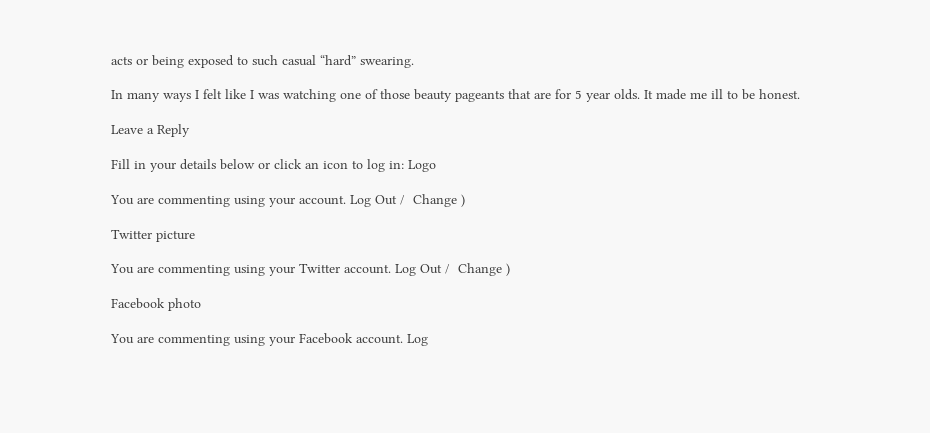acts or being exposed to such casual “hard” swearing.

In many ways I felt like I was watching one of those beauty pageants that are for 5 year olds. It made me ill to be honest.

Leave a Reply

Fill in your details below or click an icon to log in: Logo

You are commenting using your account. Log Out /  Change )

Twitter picture

You are commenting using your Twitter account. Log Out /  Change )

Facebook photo

You are commenting using your Facebook account. Log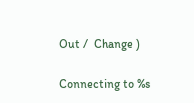Out /  Change )

Connecting to %s